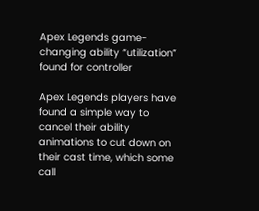Apex Legends game-changing ability “utilization” found for controller

Apex Legends players have found a simple way to cancel their ability animations to cut down on their cast time, which some call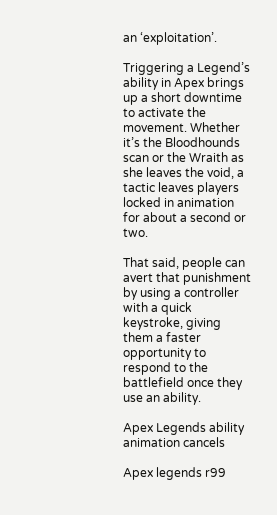an ‘exploitation’.

Triggering a Legend’s ability in Apex brings up a short downtime to activate the movement. Whether it’s the Bloodhounds scan or the Wraith as she leaves the void, a tactic leaves players locked in animation for about a second or two.

That said, people can avert that punishment by using a controller with a quick keystroke, giving them a faster opportunity to respond to the battlefield once they use an ability.

Apex Legends ability animation cancels

Apex legends r99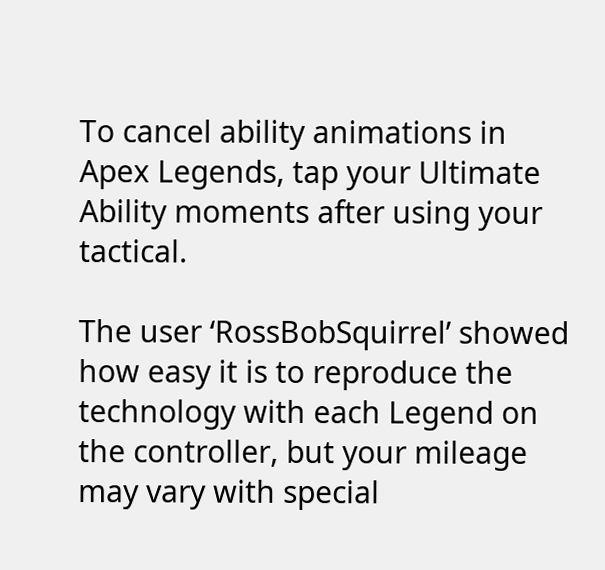To cancel ability animations in Apex Legends, tap your Ultimate Ability moments after using your tactical.

The user ‘RossBobSquirrel’ showed how easy it is to reproduce the technology with each Legend on the controller, but your mileage may vary with special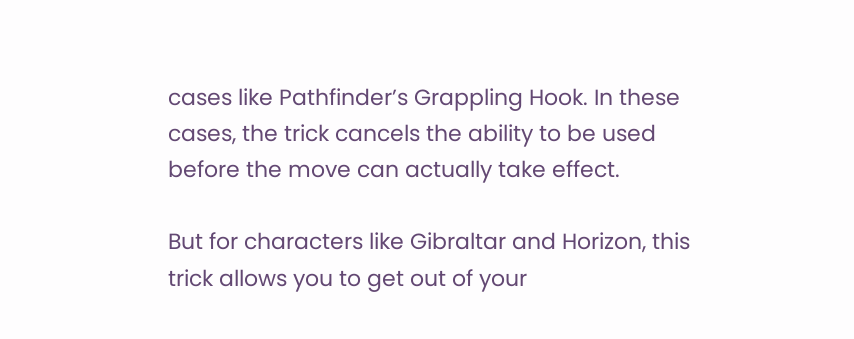cases like Pathfinder’s Grappling Hook. In these cases, the trick cancels the ability to be used before the move can actually take effect.

But for characters like Gibraltar and Horizon, this trick allows you to get out of your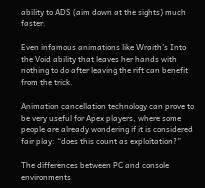ability to ADS (aim down at the sights) much faster.

Even infamous animations like Wraith’s Into the Void ability that leaves her hands with nothing to do after leaving the rift can benefit from the trick.

Animation cancellation technology can prove to be very useful for Apex players, where some people are already wondering if it is considered fair play: “does this count as exploitation?”

The differences between PC and console environments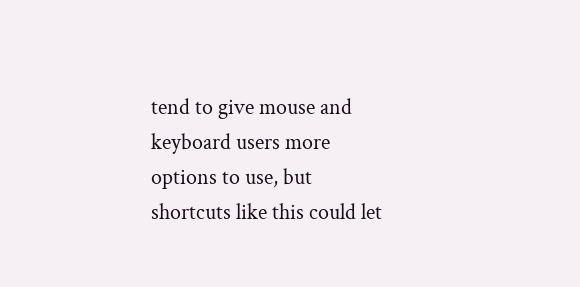tend to give mouse and keyboard users more options to use, but shortcuts like this could let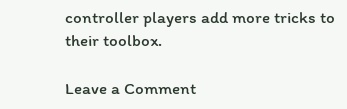controller players add more tricks to their toolbox.

Leave a Comment